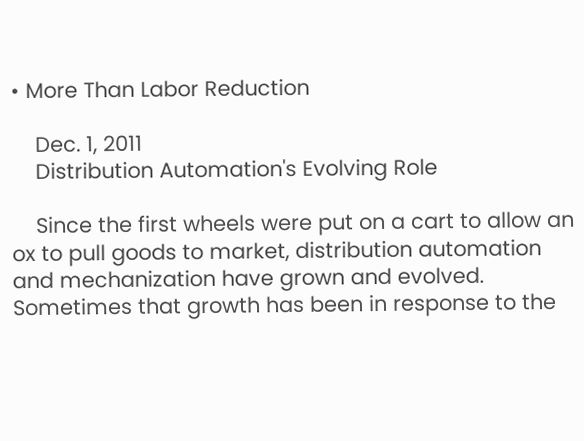• More Than Labor Reduction

    Dec. 1, 2011
    Distribution Automation's Evolving Role

    Since the first wheels were put on a cart to allow an ox to pull goods to market, distribution automation and mechanization have grown and evolved. Sometimes that growth has been in response to the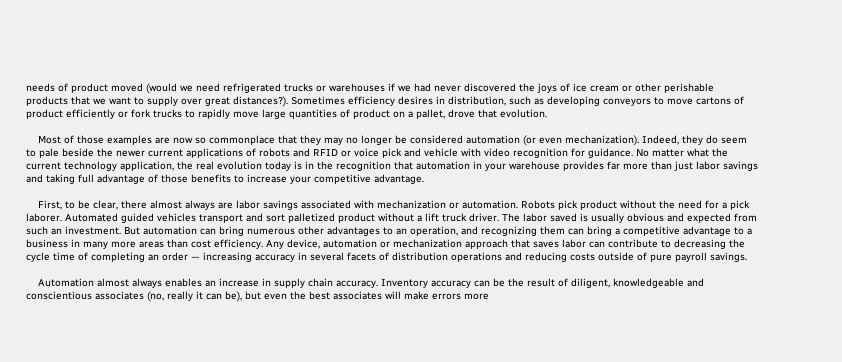needs of product moved (would we need refrigerated trucks or warehouses if we had never discovered the joys of ice cream or other perishable products that we want to supply over great distances?). Sometimes efficiency desires in distribution, such as developing conveyors to move cartons of product efficiently or fork trucks to rapidly move large quantities of product on a pallet, drove that evolution.

    Most of those examples are now so commonplace that they may no longer be considered automation (or even mechanization). Indeed, they do seem to pale beside the newer current applications of robots and RFID or voice pick and vehicle with video recognition for guidance. No matter what the current technology application, the real evolution today is in the recognition that automation in your warehouse provides far more than just labor savings and taking full advantage of those benefits to increase your competitive advantage.

    First, to be clear, there almost always are labor savings associated with mechanization or automation. Robots pick product without the need for a pick laborer. Automated guided vehicles transport and sort palletized product without a lift truck driver. The labor saved is usually obvious and expected from such an investment. But automation can bring numerous other advantages to an operation, and recognizing them can bring a competitive advantage to a business in many more areas than cost efficiency. Any device, automation or mechanization approach that saves labor can contribute to decreasing the cycle time of completing an order — increasing accuracy in several facets of distribution operations and reducing costs outside of pure payroll savings.

    Automation almost always enables an increase in supply chain accuracy. Inventory accuracy can be the result of diligent, knowledgeable and conscientious associates (no, really it can be), but even the best associates will make errors more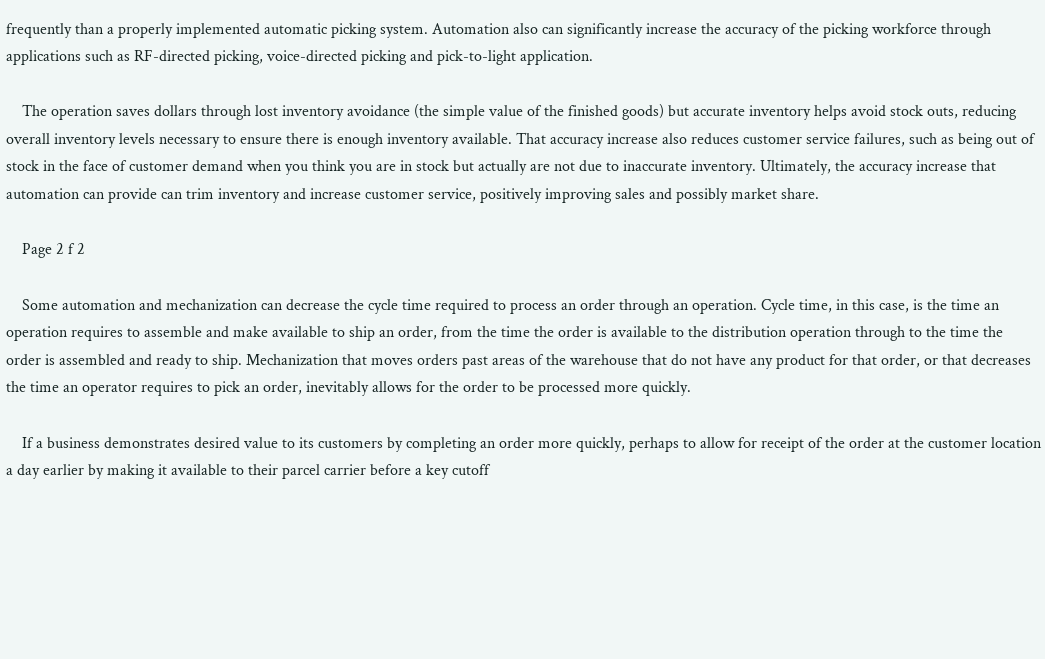frequently than a properly implemented automatic picking system. Automation also can significantly increase the accuracy of the picking workforce through applications such as RF-directed picking, voice-directed picking and pick-to-light application.

    The operation saves dollars through lost inventory avoidance (the simple value of the finished goods) but accurate inventory helps avoid stock outs, reducing overall inventory levels necessary to ensure there is enough inventory available. That accuracy increase also reduces customer service failures, such as being out of stock in the face of customer demand when you think you are in stock but actually are not due to inaccurate inventory. Ultimately, the accuracy increase that automation can provide can trim inventory and increase customer service, positively improving sales and possibly market share.

    Page 2 f 2

    Some automation and mechanization can decrease the cycle time required to process an order through an operation. Cycle time, in this case, is the time an operation requires to assemble and make available to ship an order, from the time the order is available to the distribution operation through to the time the order is assembled and ready to ship. Mechanization that moves orders past areas of the warehouse that do not have any product for that order, or that decreases the time an operator requires to pick an order, inevitably allows for the order to be processed more quickly.

    If a business demonstrates desired value to its customers by completing an order more quickly, perhaps to allow for receipt of the order at the customer location a day earlier by making it available to their parcel carrier before a key cutoff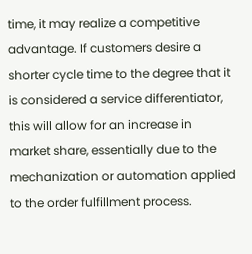time, it may realize a competitive advantage. If customers desire a shorter cycle time to the degree that it is considered a service differentiator, this will allow for an increase in market share, essentially due to the mechanization or automation applied to the order fulfillment process.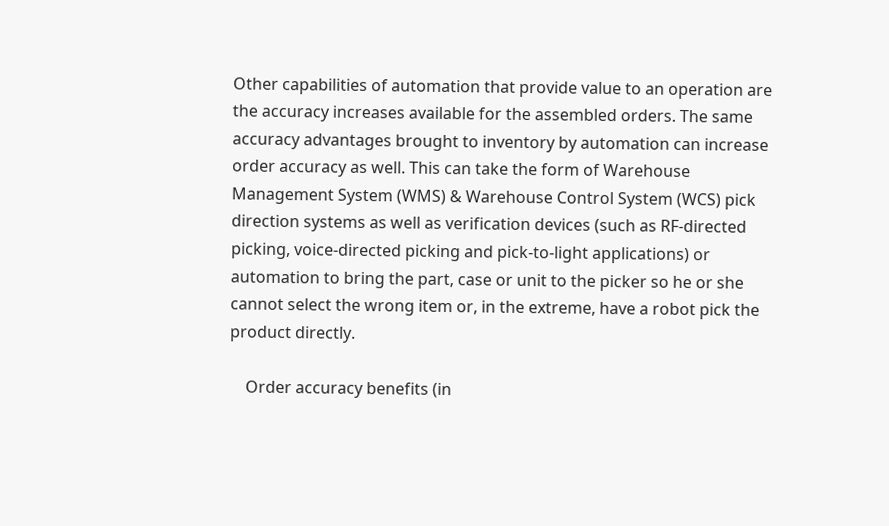Other capabilities of automation that provide value to an operation are the accuracy increases available for the assembled orders. The same accuracy advantages brought to inventory by automation can increase order accuracy as well. This can take the form of Warehouse Management System (WMS) & Warehouse Control System (WCS) pick direction systems as well as verification devices (such as RF-directed picking, voice-directed picking and pick-to-light applications) or automation to bring the part, case or unit to the picker so he or she cannot select the wrong item or, in the extreme, have a robot pick the product directly.

    Order accuracy benefits (in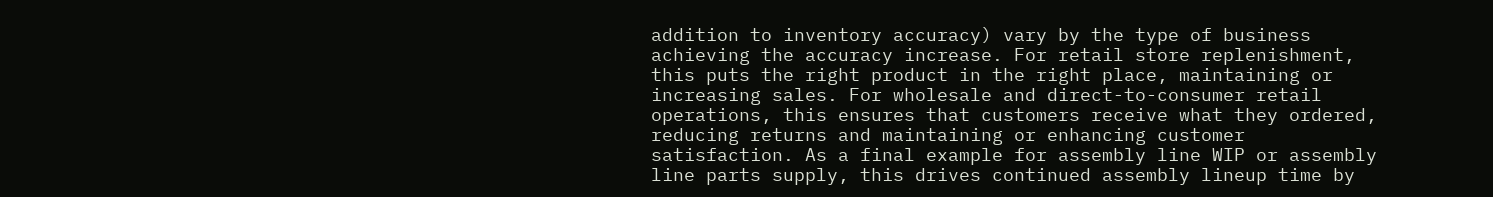addition to inventory accuracy) vary by the type of business achieving the accuracy increase. For retail store replenishment, this puts the right product in the right place, maintaining or increasing sales. For wholesale and direct-to-consumer retail operations, this ensures that customers receive what they ordered, reducing returns and maintaining or enhancing customer satisfaction. As a final example for assembly line WIP or assembly line parts supply, this drives continued assembly lineup time by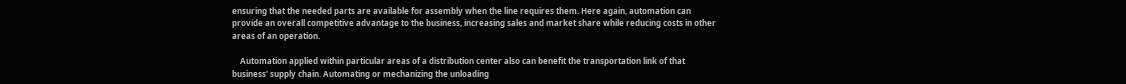ensuring that the needed parts are available for assembly when the line requires them. Here again, automation can provide an overall competitive advantage to the business, increasing sales and market share while reducing costs in other areas of an operation.

    Automation applied within particular areas of a distribution center also can benefit the transportation link of that business' supply chain. Automating or mechanizing the unloading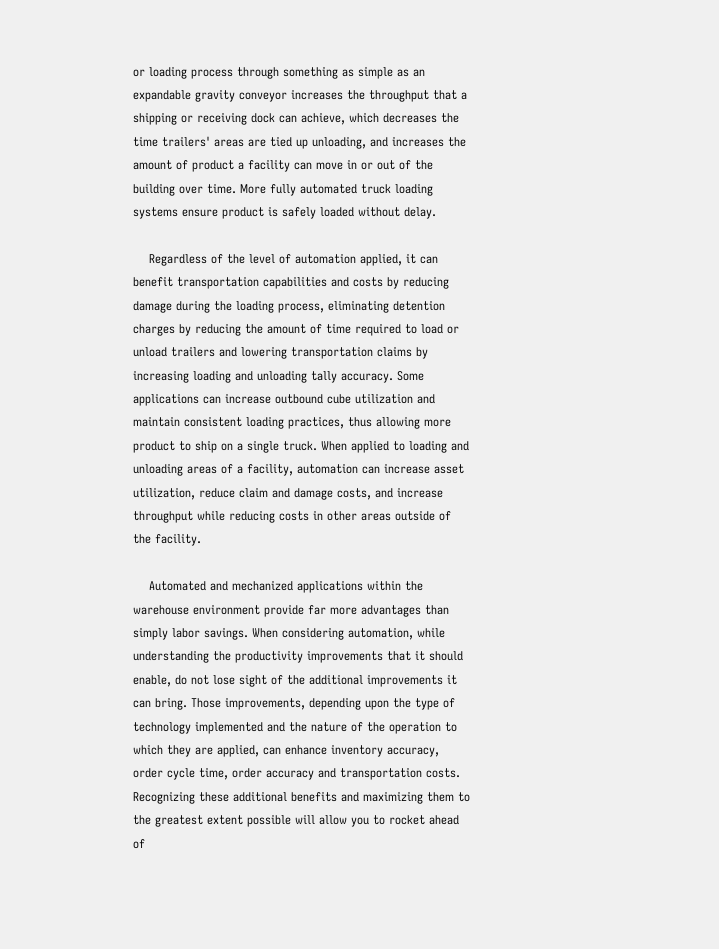or loading process through something as simple as an expandable gravity conveyor increases the throughput that a shipping or receiving dock can achieve, which decreases the time trailers' areas are tied up unloading, and increases the amount of product a facility can move in or out of the building over time. More fully automated truck loading systems ensure product is safely loaded without delay.

    Regardless of the level of automation applied, it can benefit transportation capabilities and costs by reducing damage during the loading process, eliminating detention charges by reducing the amount of time required to load or unload trailers and lowering transportation claims by increasing loading and unloading tally accuracy. Some applications can increase outbound cube utilization and maintain consistent loading practices, thus allowing more product to ship on a single truck. When applied to loading and unloading areas of a facility, automation can increase asset utilization, reduce claim and damage costs, and increase throughput while reducing costs in other areas outside of the facility.

    Automated and mechanized applications within the warehouse environment provide far more advantages than simply labor savings. When considering automation, while understanding the productivity improvements that it should enable, do not lose sight of the additional improvements it can bring. Those improvements, depending upon the type of technology implemented and the nature of the operation to which they are applied, can enhance inventory accuracy, order cycle time, order accuracy and transportation costs. Recognizing these additional benefits and maximizing them to the greatest extent possible will allow you to rocket ahead of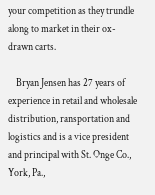your competition as they trundle along to market in their ox-drawn carts.

    Bryan Jensen has 27 years of experience in retail and wholesale distribution, ransportation and logistics and is a vice president and principal with St. Onge Co., York, Pa.,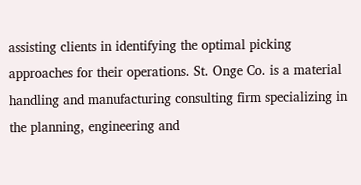assisting clients in identifying the optimal picking approaches for their operations. St. Onge Co. is a material handling and manufacturing consulting firm specializing in the planning, engineering and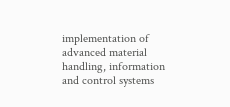implementation of advanced material handling, information and control systems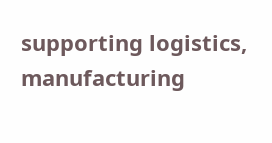supporting logistics, manufacturing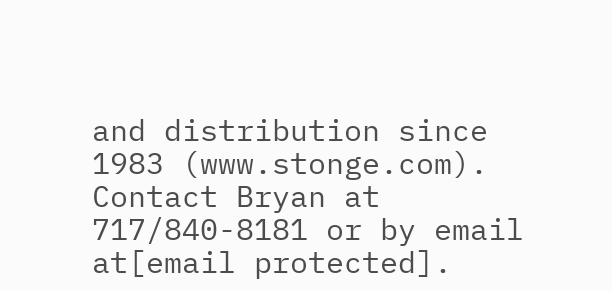and distribution since 1983 (www.stonge.com). Contact Bryan at 717/840-8181 or by email at[email protected].